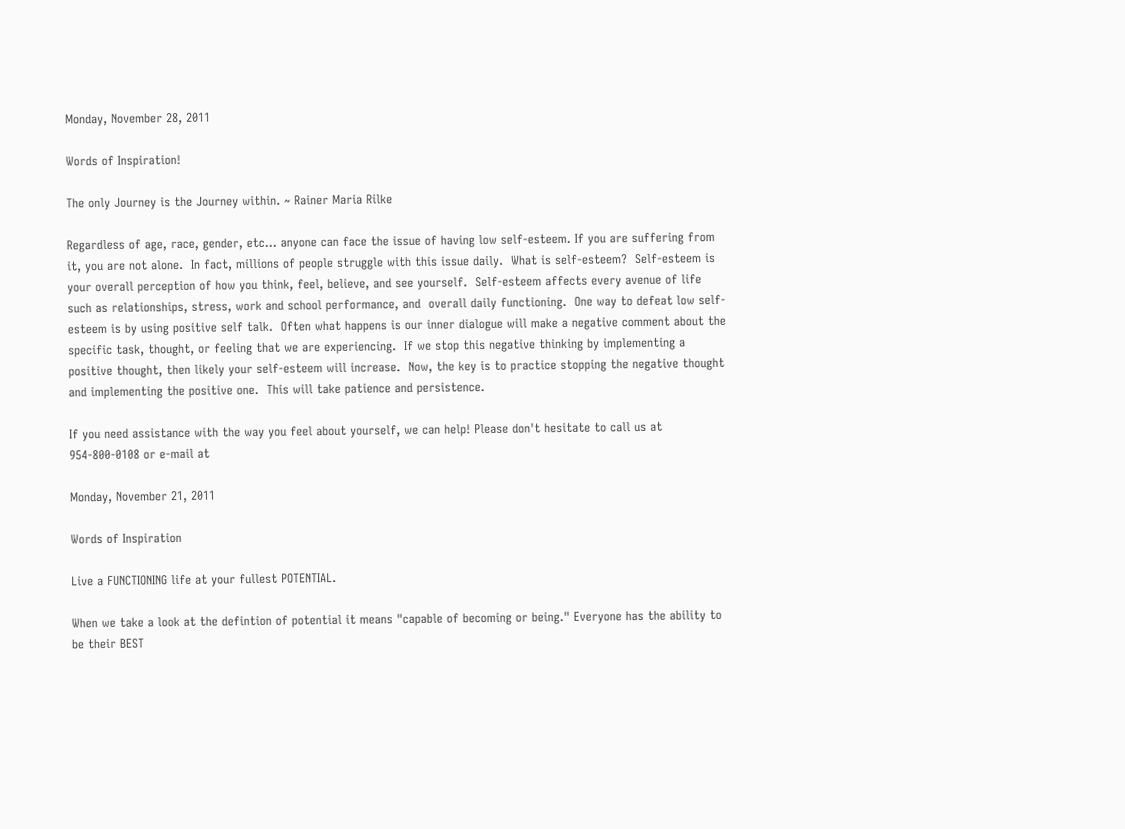Monday, November 28, 2011

Words of Inspiration!

The only Journey is the Journey within. ~ Rainer Maria Rilke

Regardless of age, race, gender, etc... anyone can face the issue of having low self-esteem. If you are suffering from it, you are not alone.  In fact, millions of people struggle with this issue daily.  What is self-esteem?  Self-esteem is your overall perception of how you think, feel, believe, and see yourself.  Self-esteem affects every avenue of life such as relationships, stress, work and school performance, and  overall daily functioning.  One way to defeat low self-esteem is by using positive self talk.  Often what happens is our inner dialogue will make a negative comment about the specific task, thought, or feeling that we are experiencing.  If we stop this negative thinking by implementing a positive thought, then likely your self-esteem will increase.  Now, the key is to practice stopping the negative thought and implementing the positive one.  This will take patience and persistence.

If you need assistance with the way you feel about yourself, we can help! Please don't hesitate to call us at 954-800-0108 or e-mail at

Monday, November 21, 2011

Words of Inspiration

Live a FUNCTIONING life at your fullest POTENTIAL.

When we take a look at the defintion of potential it means "capable of becoming or being." Everyone has the ability to be their BEST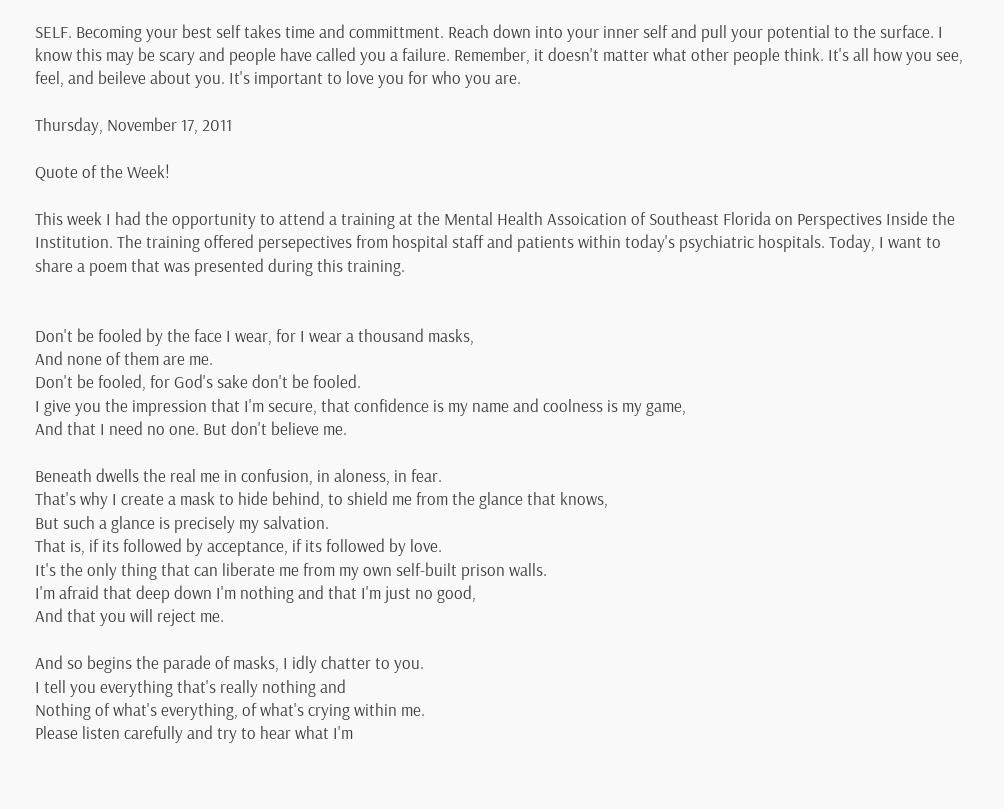SELF. Becoming your best self takes time and committment. Reach down into your inner self and pull your potential to the surface. I know this may be scary and people have called you a failure. Remember, it doesn't matter what other people think. It's all how you see, feel, and beileve about you. It's important to love you for who you are.

Thursday, November 17, 2011

Quote of the Week!

This week I had the opportunity to attend a training at the Mental Health Assoication of Southeast Florida on Perspectives Inside the Institution. The training offered persepectives from hospital staff and patients within today's psychiatric hospitals. Today, I want to share a poem that was presented during this training.


Don't be fooled by the face I wear, for I wear a thousand masks,
And none of them are me.
Don't be fooled, for God's sake don't be fooled.
I give you the impression that I'm secure, that confidence is my name and coolness is my game,
And that I need no one. But don't believe me.

Beneath dwells the real me in confusion, in aloness, in fear.
That's why I create a mask to hide behind, to shield me from the glance that knows,
But such a glance is precisely my salvation.
That is, if its followed by acceptance, if its followed by love.
It's the only thing that can liberate me from my own self-built prison walls.
I'm afraid that deep down I'm nothing and that I'm just no good,
And that you will reject me.

And so begins the parade of masks, I idly chatter to you.
I tell you everything that's really nothing and
Nothing of what's everything, of what's crying within me.
Please listen carefully and try to hear what I'm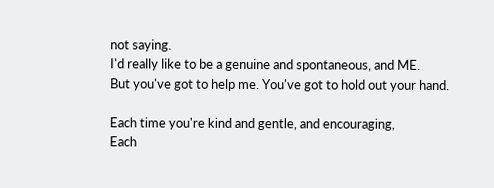not saying.
I'd really like to be a genuine and spontaneous, and ME.
But you've got to help me. You've got to hold out your hand.

Each time you're kind and gentle, and encouraging,
Each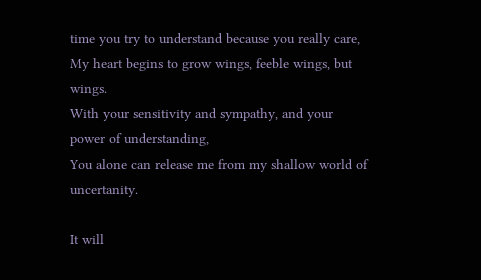time you try to understand because you really care,
My heart begins to grow wings, feeble wings, but wings.
With your sensitivity and sympathy, and your power of understanding,
You alone can release me from my shallow world of uncertanity.

It will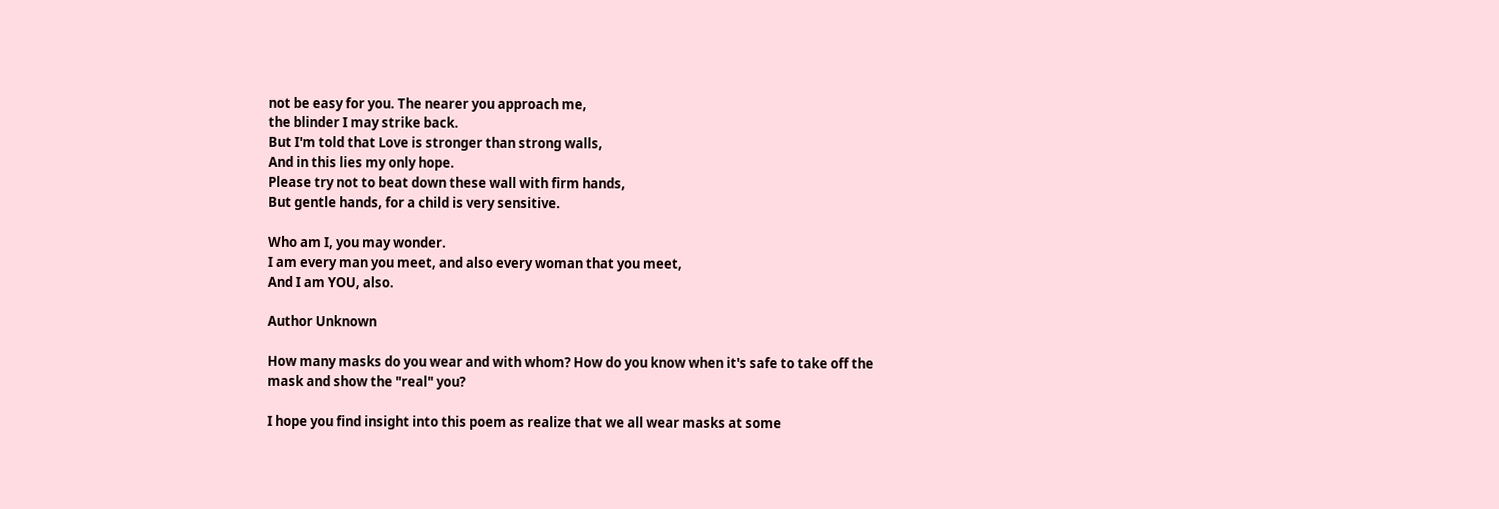not be easy for you. The nearer you approach me,
the blinder I may strike back.
But I'm told that Love is stronger than strong walls,
And in this lies my only hope.
Please try not to beat down these wall with firm hands,
But gentle hands, for a child is very sensitive.

Who am I, you may wonder.
I am every man you meet, and also every woman that you meet,
And I am YOU, also.

Author Unknown

How many masks do you wear and with whom? How do you know when it's safe to take off the mask and show the "real" you?

I hope you find insight into this poem as realize that we all wear masks at some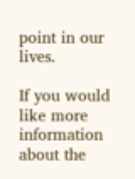point in our lives.

If you would like more information about the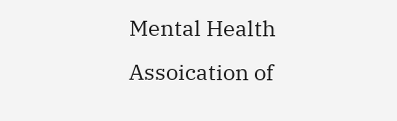Mental Health Assoication of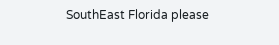SouthEast Florida please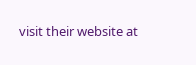visit their website at